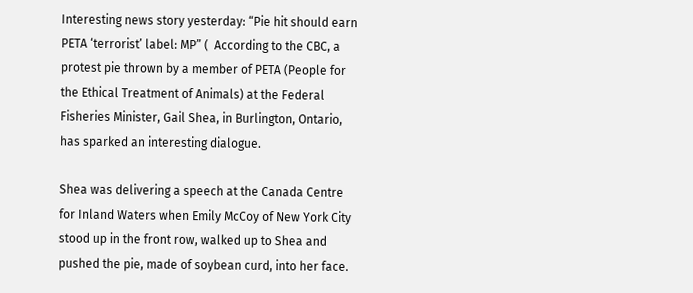Interesting news story yesterday: “Pie hit should earn PETA ‘terrorist’ label: MP” (  According to the CBC, a protest pie thrown by a member of PETA (People for the Ethical Treatment of Animals) at the Federal Fisheries Minister, Gail Shea, in Burlington, Ontario, has sparked an interesting dialogue.

Shea was delivering a speech at the Canada Centre for Inland Waters when Emily McCoy of New York City stood up in the front row, walked up to Shea and pushed the pie, made of soybean curd, into her face.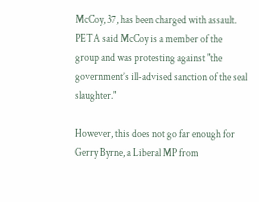McCoy, 37, has been charged with assault.  PETA said McCoy is a member of the group and was protesting against "the government’s ill-advised sanction of the seal slaughter."

However, this does not go far enough for Gerry Byrne, a Liberal MP from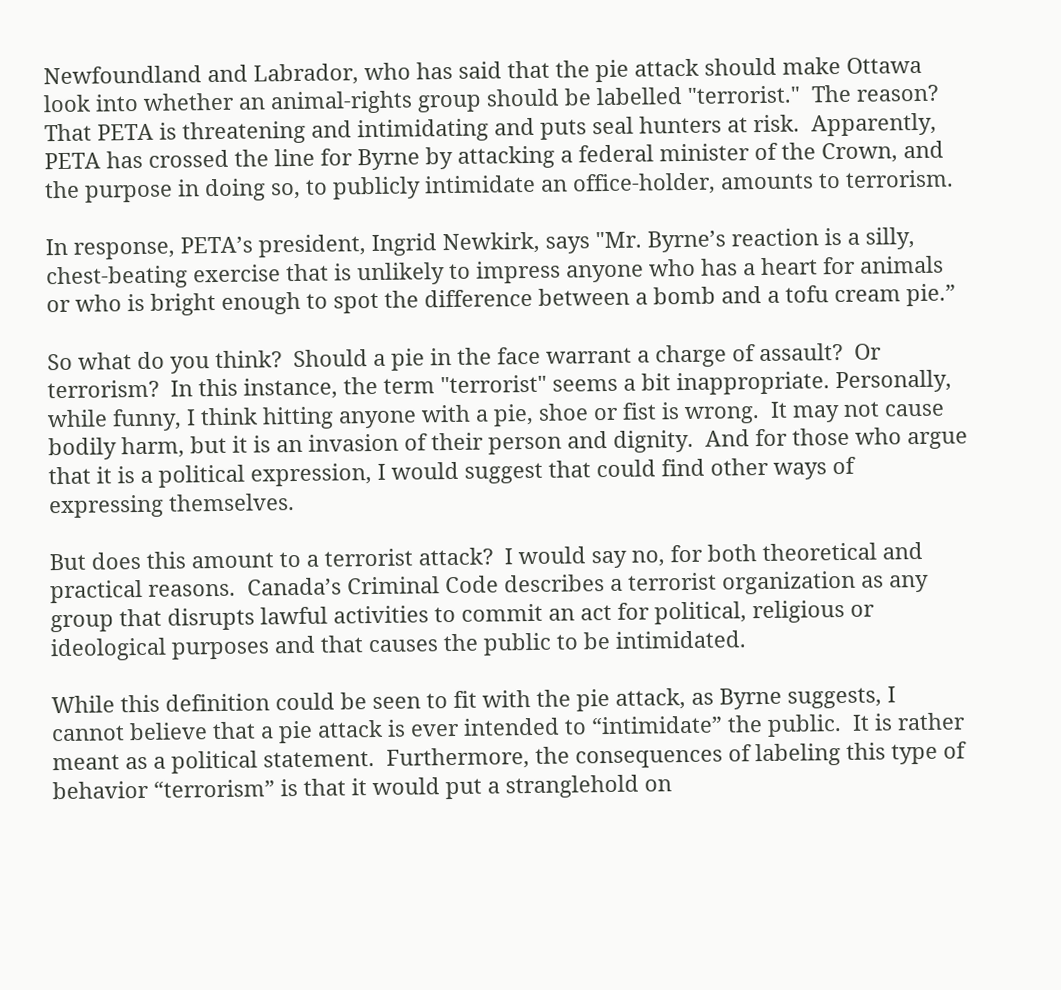Newfoundland and Labrador, who has said that the pie attack should make Ottawa look into whether an animal-rights group should be labelled "terrorist."  The reason?  That PETA is threatening and intimidating and puts seal hunters at risk.  Apparently, PETA has crossed the line for Byrne by attacking a federal minister of the Crown, and the purpose in doing so, to publicly intimidate an office-holder, amounts to terrorism.

In response, PETA’s president, Ingrid Newkirk, says "Mr. Byrne’s reaction is a silly, chest-beating exercise that is unlikely to impress anyone who has a heart for animals or who is bright enough to spot the difference between a bomb and a tofu cream pie.”

So what do you think?  Should a pie in the face warrant a charge of assault?  Or terrorism?  In this instance, the term "terrorist" seems a bit inappropriate. Personally, while funny, I think hitting anyone with a pie, shoe or fist is wrong.  It may not cause bodily harm, but it is an invasion of their person and dignity.  And for those who argue that it is a political expression, I would suggest that could find other ways of expressing themselves.

But does this amount to a terrorist attack?  I would say no, for both theoretical and practical reasons.  Canada’s Criminal Code describes a terrorist organization as any group that disrupts lawful activities to commit an act for political, religious or ideological purposes and that causes the public to be intimidated.

While this definition could be seen to fit with the pie attack, as Byrne suggests, I cannot believe that a pie attack is ever intended to “intimidate” the public.  It is rather meant as a political statement.  Furthermore, the consequences of labeling this type of behavior “terrorism” is that it would put a stranglehold on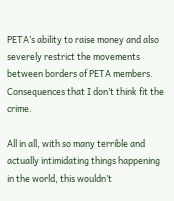PETA’s ability to raise money and also severely restrict the movements between borders of PETA members.  Consequences that I don’t think fit the crime.

All in all, with so many terrible and actually intimidating things happening in the world, this wouldn’t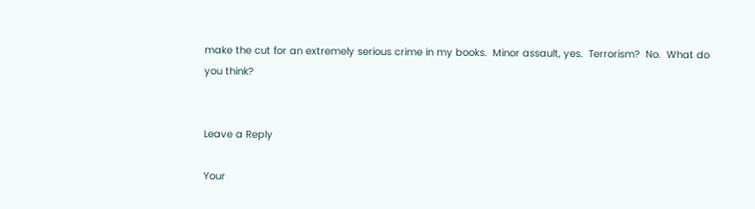make the cut for an extremely serious crime in my books.  Minor assault, yes.  Terrorism?  No.  What do you think?


Leave a Reply

Your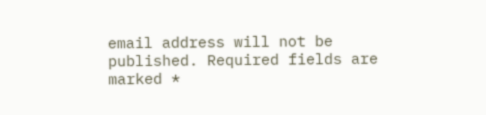email address will not be published. Required fields are marked *